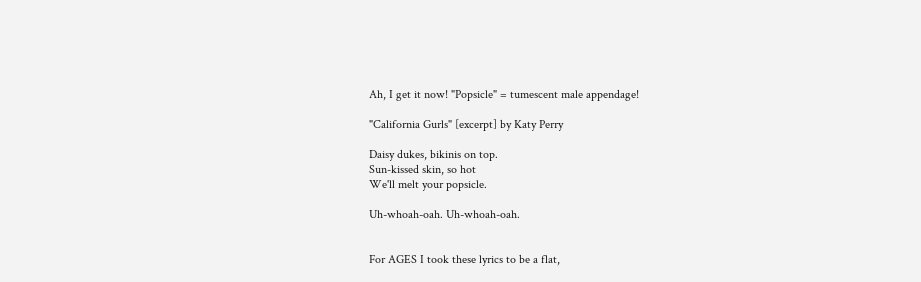Ah, I get it now! "Popsicle" = tumescent male appendage!

"California Gurls" [excerpt] by Katy Perry

Daisy dukes, bikinis on top.
Sun-kissed skin, so hot
We'll melt your popsicle.

Uh-whoah-oah. Uh-whoah-oah.


For AGES I took these lyrics to be a flat,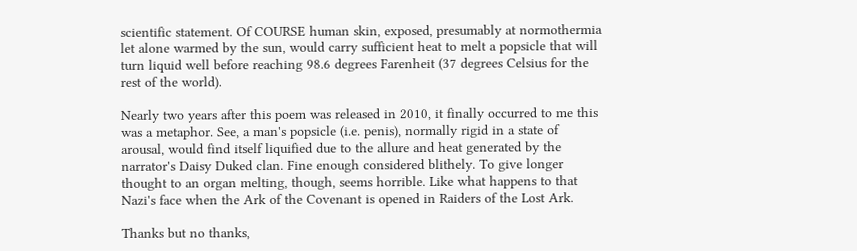scientific statement. Of COURSE human skin, exposed, presumably at normothermia let alone warmed by the sun, would carry sufficient heat to melt a popsicle that will turn liquid well before reaching 98.6 degrees Farenheit (37 degrees Celsius for the rest of the world).

Nearly two years after this poem was released in 2010, it finally occurred to me this was a metaphor. See, a man's popsicle (i.e. penis), normally rigid in a state of arousal, would find itself liquified due to the allure and heat generated by the narrator's Daisy Duked clan. Fine enough considered blithely. To give longer thought to an organ melting, though, seems horrible. Like what happens to that Nazi's face when the Ark of the Covenant is opened in Raiders of the Lost Ark.

Thanks but no thanks,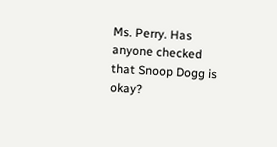Ms. Perry. Has anyone checked that Snoop Dogg is okay?